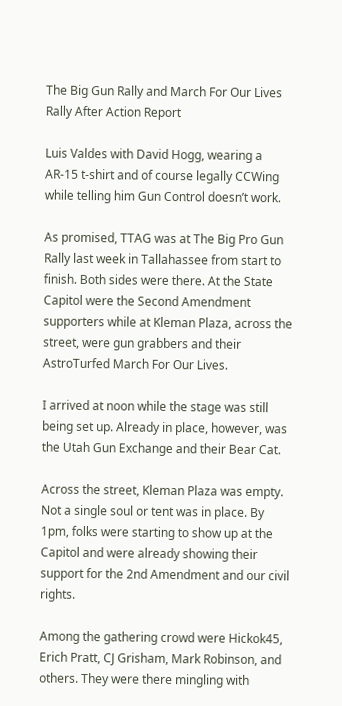The Big Gun Rally and March For Our Lives Rally After Action Report

Luis Valdes with David Hogg, wearing a AR-15 t-shirt and of course legally CCWing while telling him Gun Control doesn’t work.

As promised, TTAG was at The Big Pro Gun Rally last week in Tallahassee from start to finish. Both sides were there. At the State Capitol were the Second Amendment supporters while at Kleman Plaza, across the street, were gun grabbers and their AstroTurfed March For Our Lives.

I arrived at noon while the stage was still being set up. Already in place, however, was the Utah Gun Exchange and their Bear Cat.

Across the street, Kleman Plaza was empty. Not a single soul or tent was in place. By 1pm, folks were starting to show up at the Capitol and were already showing their support for the 2nd Amendment and our civil rights.

Among the gathering crowd were Hickok45, Erich Pratt, CJ Grisham, Mark Robinson, and others. They were there mingling with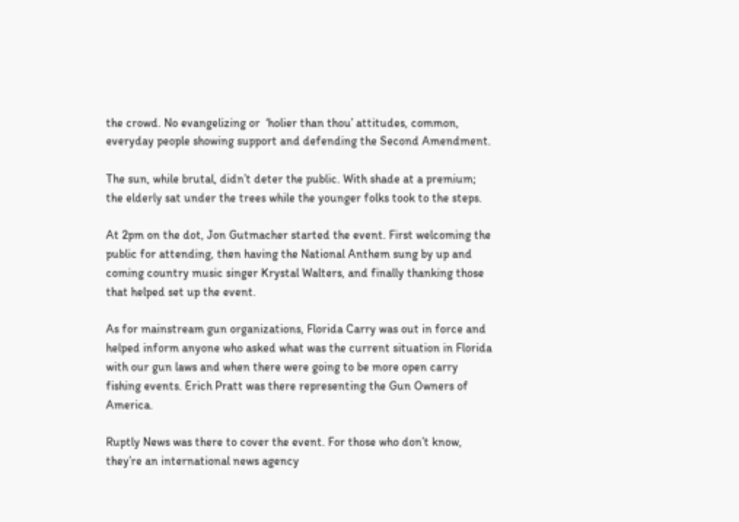the crowd. No evangelizing or  ‘holier than thou’ attitudes, common, everyday people showing support and defending the Second Amendment.

The sun, while brutal, didn’t deter the public. With shade at a premium; the elderly sat under the trees while the younger folks took to the steps.

At 2pm on the dot, Jon Gutmacher started the event. First welcoming the public for attending, then having the National Anthem sung by up and coming country music singer Krystal Walters, and finally thanking those that helped set up the event.

As for mainstream gun organizations, Florida Carry was out in force and helped inform anyone who asked what was the current situation in Florida with our gun laws and when there were going to be more open carry fishing events. Erich Pratt was there representing the Gun Owners of America.

Ruptly News was there to cover the event. For those who don’t know, they’re an international news agency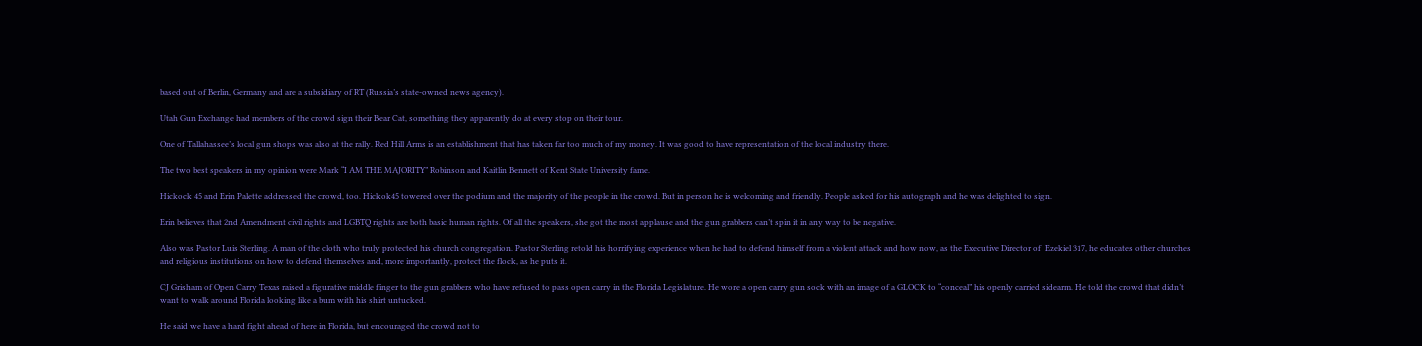based out of Berlin, Germany and are a subsidiary of RT (Russia’s state-owned news agency).

Utah Gun Exchange had members of the crowd sign their Bear Cat, something they apparently do at every stop on their tour.

One of Tallahassee’s local gun shops was also at the rally. Red Hill Arms is an establishment that has taken far too much of my money. It was good to have representation of the local industry there.

The two best speakers in my opinion were Mark “I AM THE MAJORITY” Robinson and Kaitlin Bennett of Kent State University fame.

Hickock 45 and Erin Palette addressed the crowd, too. Hickok45 towered over the podium and the majority of the people in the crowd. But in person he is welcoming and friendly. People asked for his autograph and he was delighted to sign.

Erin believes that 2nd Amendment civil rights and LGBTQ rights are both basic human rights. Of all the speakers, she got the most applause and the gun grabbers can’t spin it in any way to be negative.

Also was Pastor Luis Sterling. A man of the cloth who truly protected his church congregation. Pastor Sterling retold his horrifying experience when he had to defend himself from a violent attack and how now, as the Executive Director of  Ezekiel 317, he educates other churches and religious institutions on how to defend themselves and, more importantly, protect the flock, as he puts it.

CJ Grisham of Open Carry Texas raised a figurative middle finger to the gun grabbers who have refused to pass open carry in the Florida Legislature. He wore a open carry gun sock with an image of a GLOCK to “conceal” his openly carried sidearm. He told the crowd that didn’t want to walk around Florida looking like a bum with his shirt untucked.

He said we have a hard fight ahead of here in Florida, but encouraged the crowd not to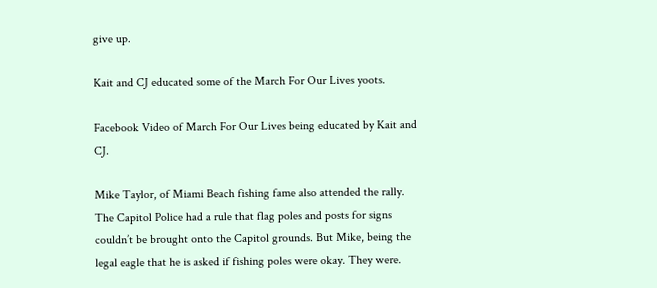give up.

Kait and CJ educated some of the March For Our Lives yoots.

Facebook Video of March For Our Lives being educated by Kait and CJ.

Mike Taylor, of Miami Beach fishing fame also attended the rally. The Capitol Police had a rule that flag poles and posts for signs couldn’t be brought onto the Capitol grounds. But Mike, being the legal eagle that he is asked if fishing poles were okay. They were.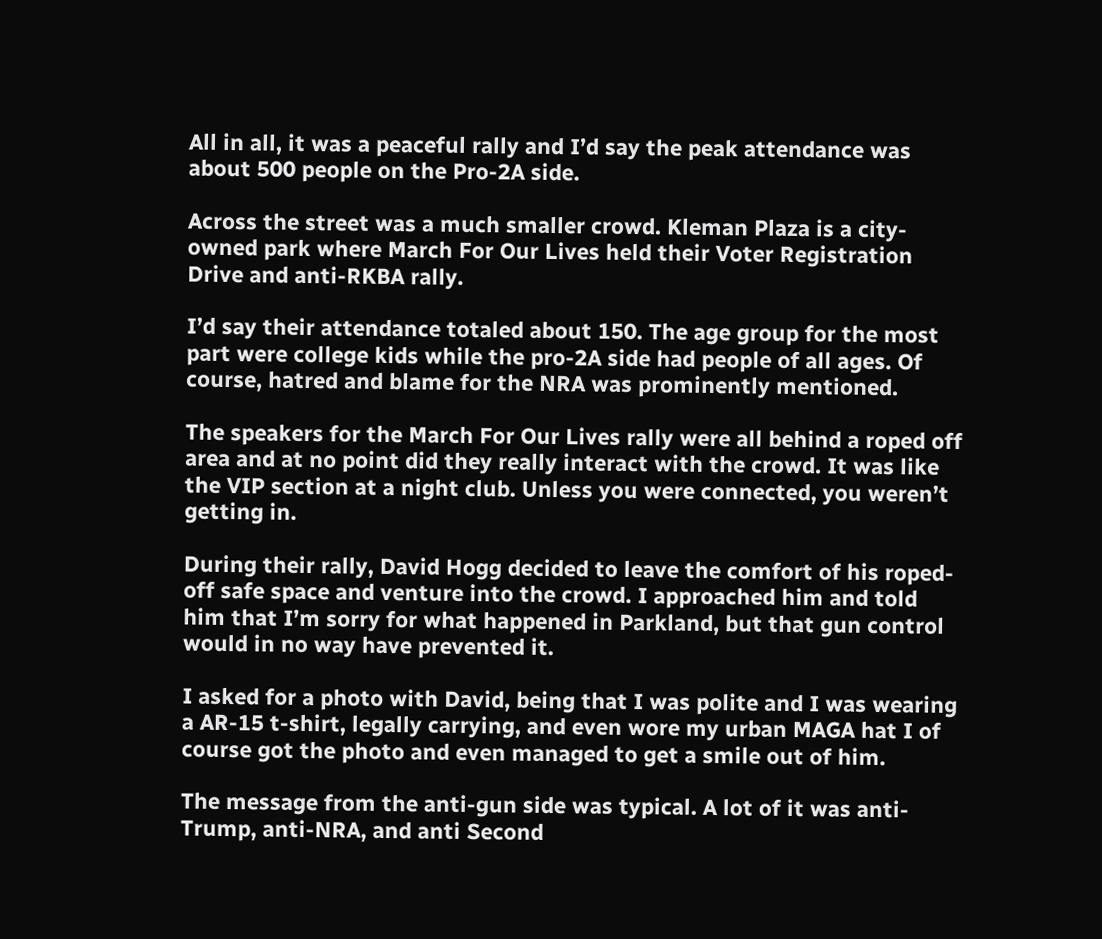All in all, it was a peaceful rally and I’d say the peak attendance was about 500 people on the Pro-2A side.

Across the street was a much smaller crowd. Kleman Plaza is a city-owned park where March For Our Lives held their Voter Registration Drive and anti-RKBA rally.

I’d say their attendance totaled about 150. The age group for the most part were college kids while the pro-2A side had people of all ages. Of course, hatred and blame for the NRA was prominently mentioned.

The speakers for the March For Our Lives rally were all behind a roped off area and at no point did they really interact with the crowd. It was like the VIP section at a night club. Unless you were connected, you weren’t getting in.

During their rally, David Hogg decided to leave the comfort of his roped-off safe space and venture into the crowd. I approached him and told him that I’m sorry for what happened in Parkland, but that gun control would in no way have prevented it.

I asked for a photo with David, being that I was polite and I was wearing a AR-15 t-shirt, legally carrying, and even wore my urban MAGA hat I of course got the photo and even managed to get a smile out of him.

The message from the anti-gun side was typical. A lot of it was anti-Trump, anti-NRA, and anti Second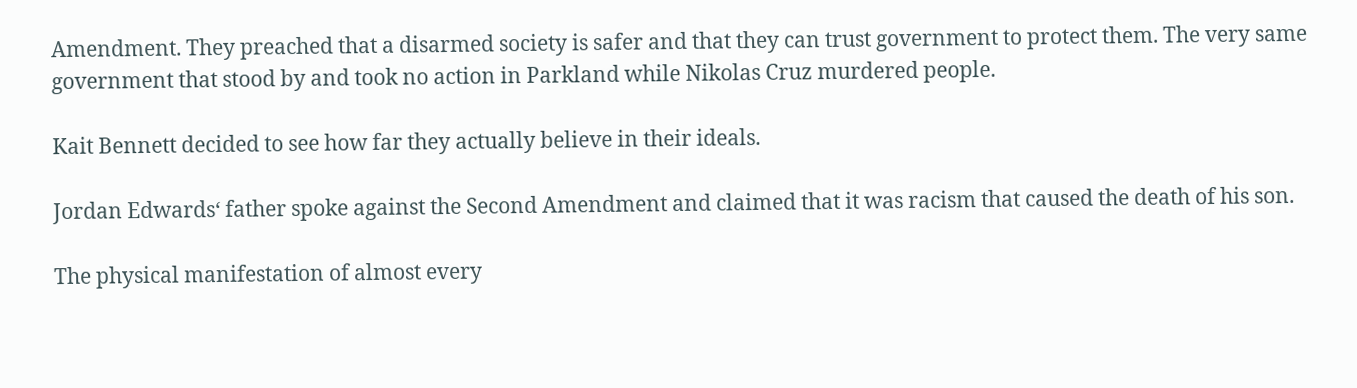Amendment. They preached that a disarmed society is safer and that they can trust government to protect them. The very same government that stood by and took no action in Parkland while Nikolas Cruz murdered people.

Kait Bennett decided to see how far they actually believe in their ideals.

Jordan Edwards‘ father spoke against the Second Amendment and claimed that it was racism that caused the death of his son.

The physical manifestation of almost every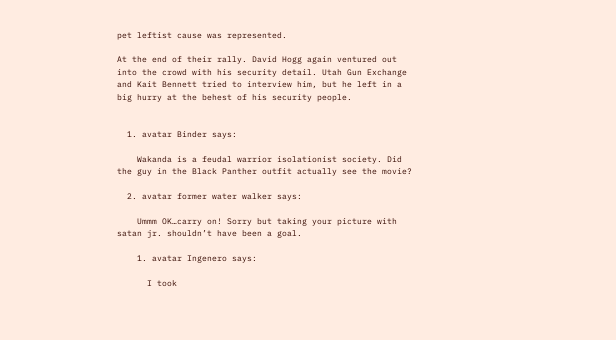pet leftist cause was represented.

At the end of their rally. David Hogg again ventured out into the crowd with his security detail. Utah Gun Exchange and Kait Bennett tried to interview him, but he left in a big hurry at the behest of his security people.


  1. avatar Binder says:

    Wakanda is a feudal warrior isolationist society. Did the guy in the Black Panther outfit actually see the movie?

  2. avatar former water walker says:

    Ummm OK…carry on! Sorry but taking your picture with satan jr. shouldn’t have been a goal.

    1. avatar Ingenero says:

      I took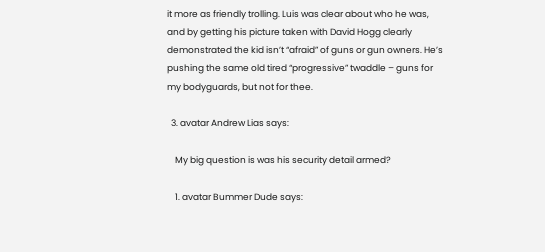it more as friendly trolling. Luis was clear about who he was, and by getting his picture taken with David Hogg clearly demonstrated the kid isn’t “afraid” of guns or gun owners. He’s pushing the same old tired “progressive” twaddle – guns for my bodyguards, but not for thee.

  3. avatar Andrew Lias says:

    My big question is was his security detail armed?

    1. avatar Bummer Dude says: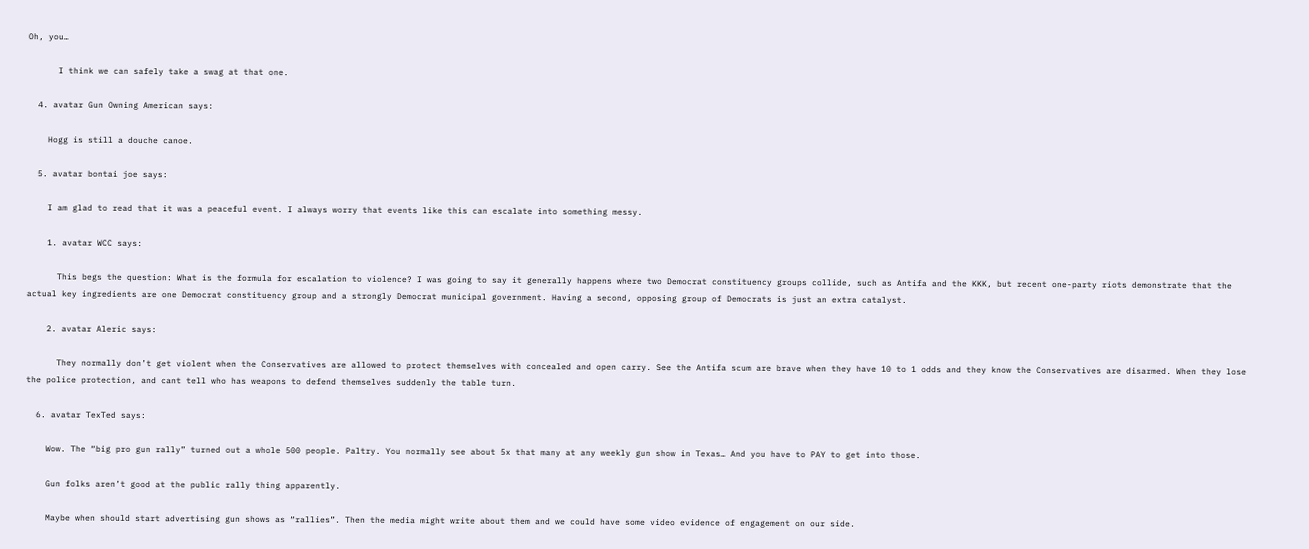Oh, you…

      I think we can safely take a swag at that one.

  4. avatar Gun Owning American says:

    Hogg is still a douche canoe.

  5. avatar bontai joe says:

    I am glad to read that it was a peaceful event. I always worry that events like this can escalate into something messy.

    1. avatar WCC says:

      This begs the question: What is the formula for escalation to violence? I was going to say it generally happens where two Democrat constituency groups collide, such as Antifa and the KKK, but recent one-party riots demonstrate that the actual key ingredients are one Democrat constituency group and a strongly Democrat municipal government. Having a second, opposing group of Democrats is just an extra catalyst.

    2. avatar Aleric says:

      They normally don’t get violent when the Conservatives are allowed to protect themselves with concealed and open carry. See the Antifa scum are brave when they have 10 to 1 odds and they know the Conservatives are disarmed. When they lose the police protection, and cant tell who has weapons to defend themselves suddenly the table turn.

  6. avatar TexTed says:

    Wow. The “big pro gun rally” turned out a whole 500 people. Paltry. You normally see about 5x that many at any weekly gun show in Texas… And you have to PAY to get into those.

    Gun folks aren’t good at the public rally thing apparently.

    Maybe when should start advertising gun shows as “rallies”. Then the media might write about them and we could have some video evidence of engagement on our side.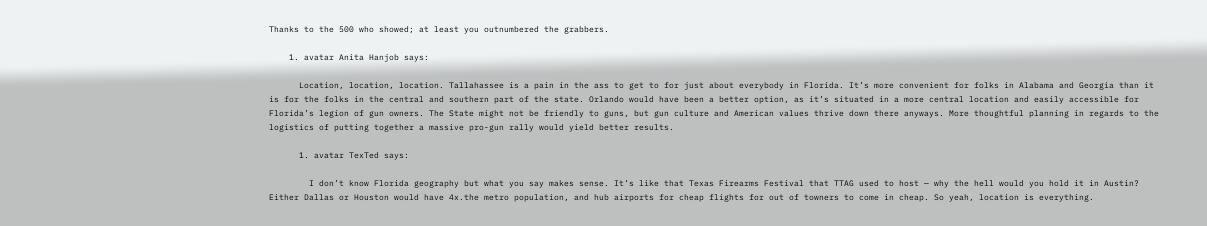Thanks to the 500 who showed; at least you outnumbered the grabbers.

    1. avatar Anita Hanjob says:

      Location, location, location. Tallahassee is a pain in the ass to get to for just about everybody in Florida. It’s more convenient for folks in Alabama and Georgia than it is for the folks in the central and southern part of the state. Orlando would have been a better option, as it’s situated in a more central location and easily accessible for Florida’s legion of gun owners. The State might not be friendly to guns, but gun culture and American values thrive down there anyways. More thoughtful planning in regards to the logistics of putting together a massive pro-gun rally would yield better results.

      1. avatar TexTed says:

        I don’t know Florida geography but what you say makes sense. It’s like that Texas Firearms Festival that TTAG used to host — why the hell would you hold it in Austin? Either Dallas or Houston would have 4x.the metro population, and hub airports for cheap flights for out of towners to come in cheap. So yeah, location is everything.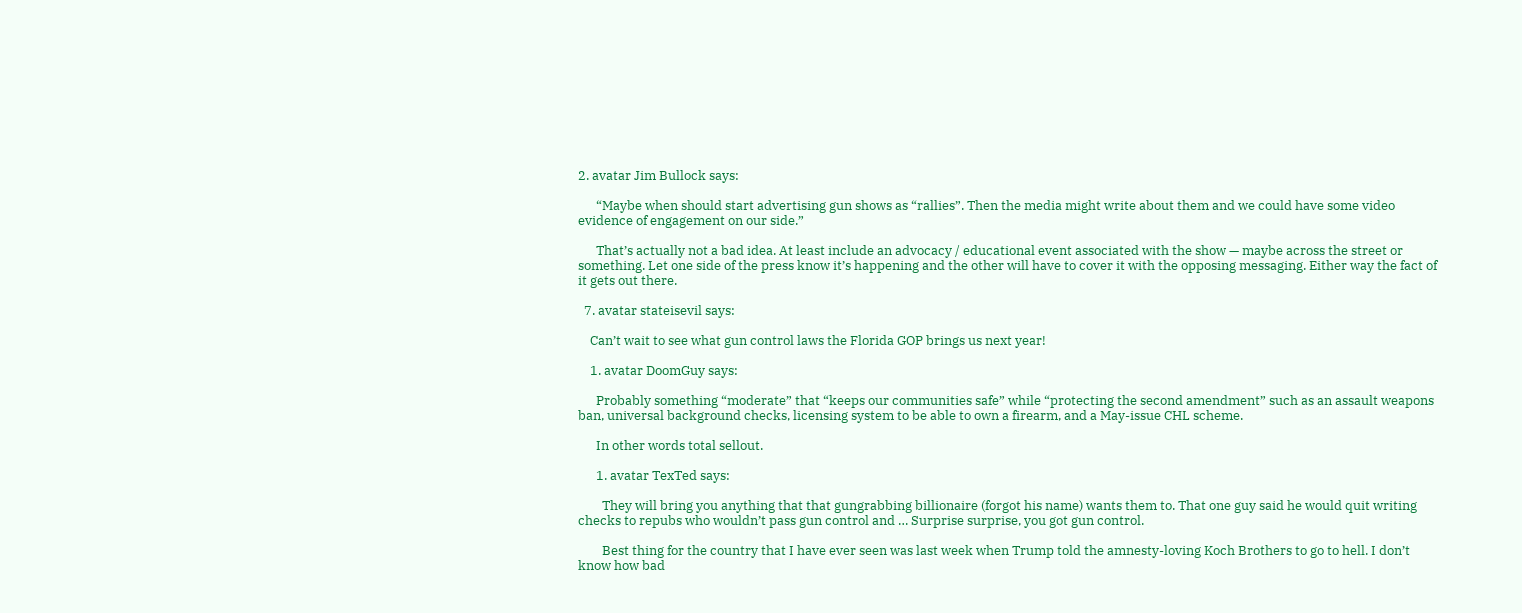2. avatar Jim Bullock says:

      “Maybe when should start advertising gun shows as “rallies”. Then the media might write about them and we could have some video evidence of engagement on our side.”

      That’s actually not a bad idea. At least include an advocacy / educational event associated with the show — maybe across the street or something. Let one side of the press know it’s happening and the other will have to cover it with the opposing messaging. Either way the fact of it gets out there.

  7. avatar stateisevil says:

    Can’t wait to see what gun control laws the Florida GOP brings us next year!

    1. avatar DoomGuy says:

      Probably something “moderate” that “keeps our communities safe” while “protecting the second amendment” such as an assault weapons ban, universal background checks, licensing system to be able to own a firearm, and a May-issue CHL scheme.

      In other words total sellout.

      1. avatar TexTed says:

        They will bring you anything that that gungrabbing billionaire (forgot his name) wants them to. That one guy said he would quit writing checks to repubs who wouldn’t pass gun control and … Surprise surprise, you got gun control.

        Best thing for the country that I have ever seen was last week when Trump told the amnesty-loving Koch Brothers to go to hell. I don’t know how bad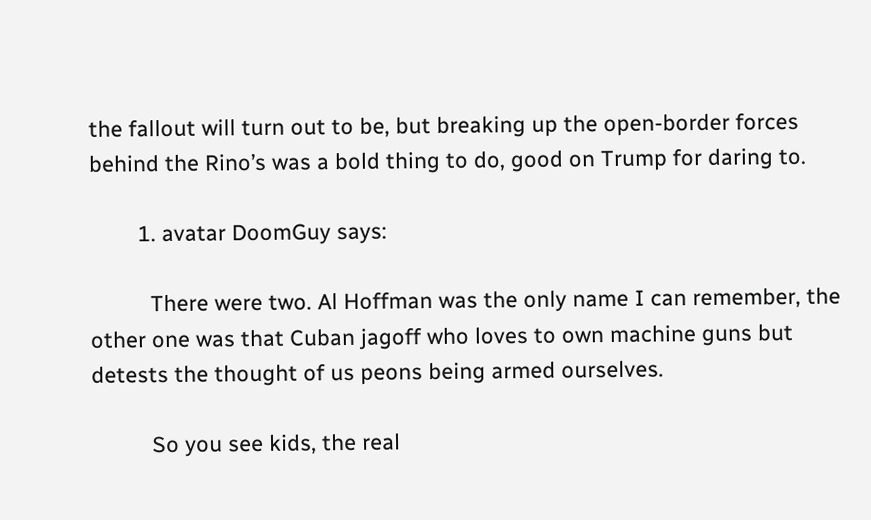the fallout will turn out to be, but breaking up the open-border forces behind the Rino’s was a bold thing to do, good on Trump for daring to.

        1. avatar DoomGuy says:

          There were two. Al Hoffman was the only name I can remember, the other one was that Cuban jagoff who loves to own machine guns but detests the thought of us peons being armed ourselves.

          So you see kids, the real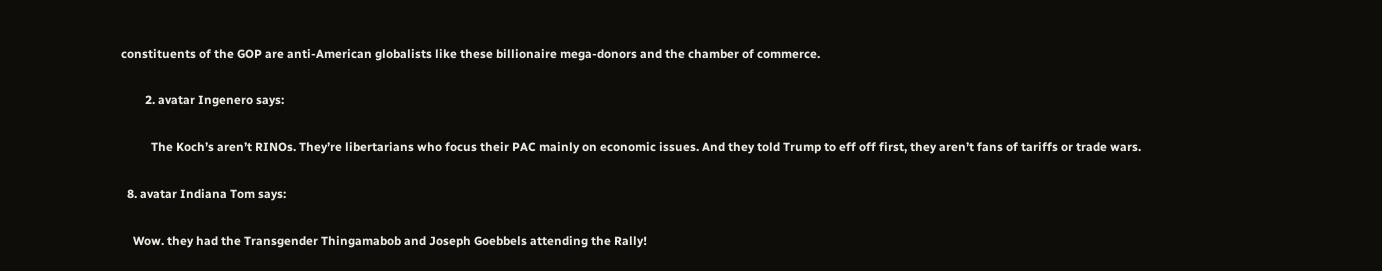constituents of the GOP are anti-American globalists like these billionaire mega-donors and the chamber of commerce.

        2. avatar Ingenero says:

          The Koch’s aren’t RINOs. They’re libertarians who focus their PAC mainly on economic issues. And they told Trump to eff off first, they aren’t fans of tariffs or trade wars.

  8. avatar Indiana Tom says:

    Wow. they had the Transgender Thingamabob and Joseph Goebbels attending the Rally!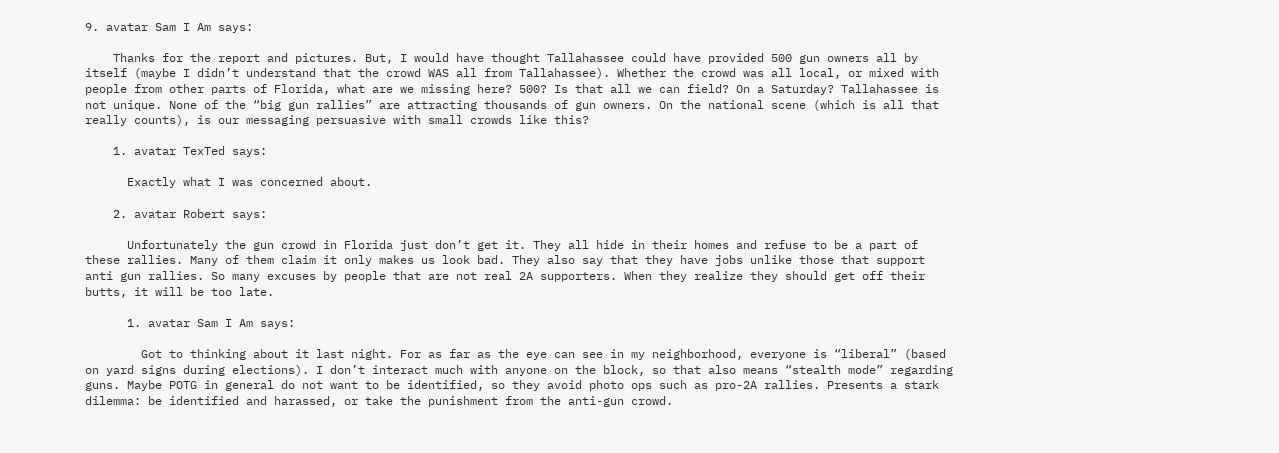9. avatar Sam I Am says:

    Thanks for the report and pictures. But, I would have thought Tallahassee could have provided 500 gun owners all by itself (maybe I didn’t understand that the crowd WAS all from Tallahassee). Whether the crowd was all local, or mixed with people from other parts of Florida, what are we missing here? 500? Is that all we can field? On a Saturday? Tallahassee is not unique. None of the “big gun rallies” are attracting thousands of gun owners. On the national scene (which is all that really counts), is our messaging persuasive with small crowds like this?

    1. avatar TexTed says:

      Exactly what I was concerned about.

    2. avatar Robert says:

      Unfortunately the gun crowd in Florida just don’t get it. They all hide in their homes and refuse to be a part of these rallies. Many of them claim it only makes us look bad. They also say that they have jobs unlike those that support anti gun rallies. So many excuses by people that are not real 2A supporters. When they realize they should get off their butts, it will be too late.

      1. avatar Sam I Am says:

        Got to thinking about it last night. For as far as the eye can see in my neighborhood, everyone is “liberal” (based on yard signs during elections). I don’t interact much with anyone on the block, so that also means “stealth mode” regarding guns. Maybe POTG in general do not want to be identified, so they avoid photo ops such as pro-2A rallies. Presents a stark dilemma: be identified and harassed, or take the punishment from the anti-gun crowd.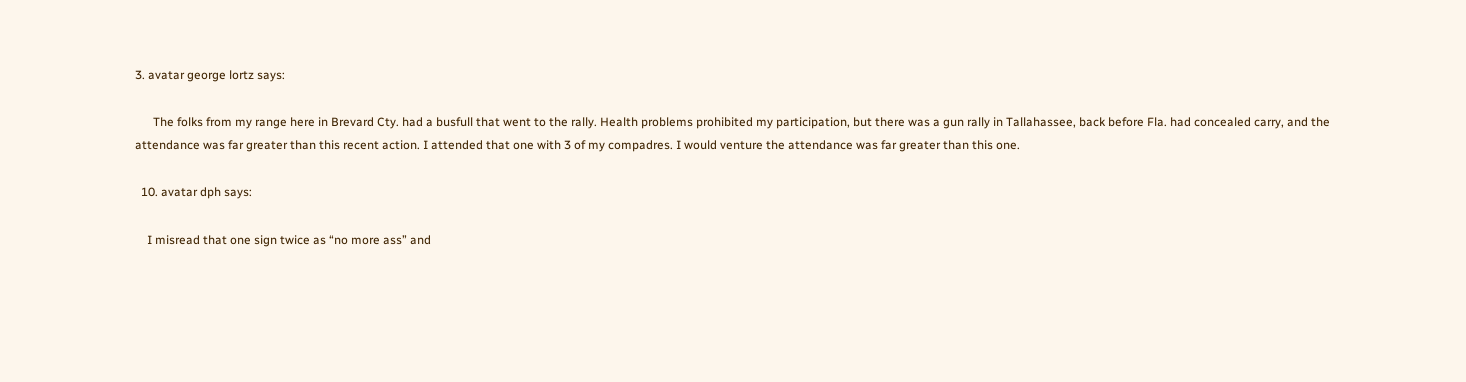3. avatar george lortz says:

      The folks from my range here in Brevard Cty. had a busfull that went to the rally. Health problems prohibited my participation, but there was a gun rally in Tallahassee, back before Fla. had concealed carry, and the attendance was far greater than this recent action. I attended that one with 3 of my compadres. I would venture the attendance was far greater than this one.

  10. avatar dph says:

    I misread that one sign twice as “no more ass” and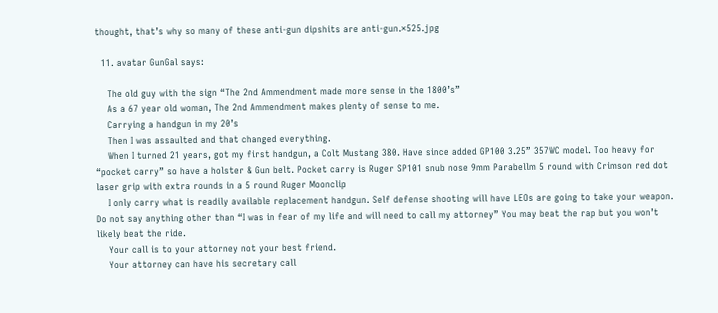thought, that’s why so many of these anti-gun dipshits are anti-gun.×525.jpg

  11. avatar GunGal says:

    The old guy with the sign “The 2nd Ammendment made more sense in the 1800’s”
    As a 67 year old woman, The 2nd Ammendment makes plenty of sense to me.
    Carrying a handgun in my 20’s
    Then I was assaulted and that changed everything.
    When I turned 21 years, got my first handgun, a Colt Mustang 380. Have since added GP100 3.25” 357WC model. Too heavy for “pocket carry” so have a holster & Gun belt. Pocket carry is Ruger SP101 snub nose 9mm Parabellm 5 round with Crimson red dot laser grip with extra rounds in a 5 round Ruger Moonclip
    I only carry what is readily available replacement handgun. Self defense shooting will have LEOs are going to take your weapon. Do not say anything other than “I was in fear of my life and will need to call my attorney” You may beat the rap but you won’t likely beat the ride.
    Your call is to your attorney not your best friend.
    Your attorney can have his secretary call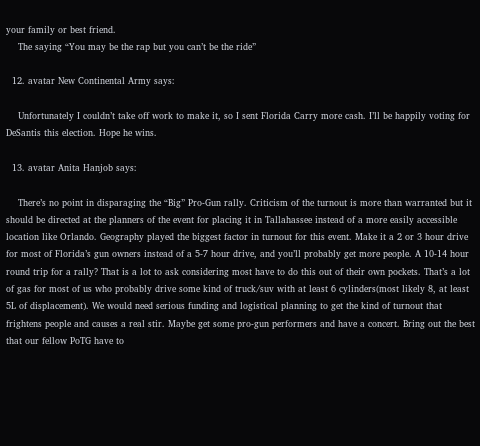your family or best friend.
    The saying “You may be the rap but you can’t be the ride”

  12. avatar New Continental Army says:

    Unfortunately I couldn’t take off work to make it, so I sent Florida Carry more cash. I’ll be happily voting for DeSantis this election. Hope he wins.

  13. avatar Anita Hanjob says:

    There’s no point in disparaging the “Big” Pro-Gun rally. Criticism of the turnout is more than warranted but it should be directed at the planners of the event for placing it in Tallahassee instead of a more easily accessible location like Orlando. Geography played the biggest factor in turnout for this event. Make it a 2 or 3 hour drive for most of Florida’s gun owners instead of a 5-7 hour drive, and you’ll probably get more people. A 10-14 hour round trip for a rally? That is a lot to ask considering most have to do this out of their own pockets. That’s a lot of gas for most of us who probably drive some kind of truck/suv with at least 6 cylinders(most likely 8, at least 5L of displacement). We would need serious funding and logistical planning to get the kind of turnout that frightens people and causes a real stir. Maybe get some pro-gun performers and have a concert. Bring out the best that our fellow PoTG have to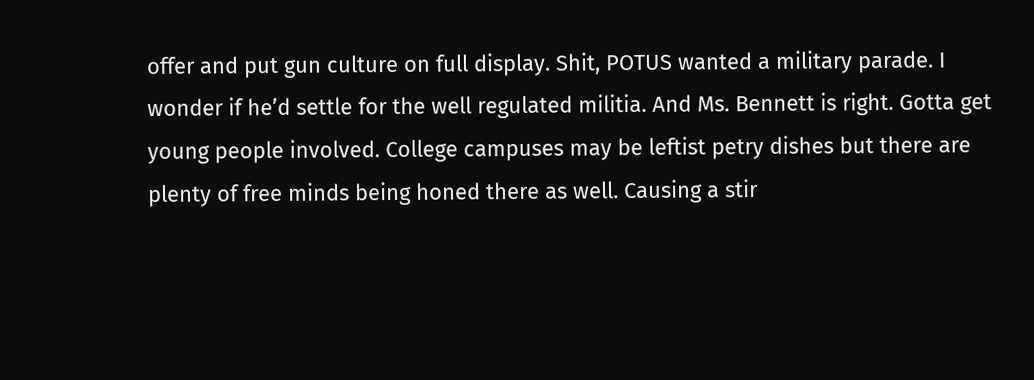offer and put gun culture on full display. Shit, POTUS wanted a military parade. I wonder if he’d settle for the well regulated militia. And Ms. Bennett is right. Gotta get young people involved. College campuses may be leftist petry dishes but there are plenty of free minds being honed there as well. Causing a stir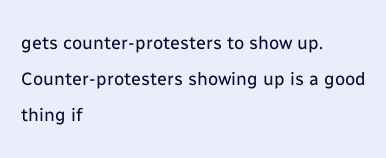gets counter-protesters to show up. Counter-protesters showing up is a good thing if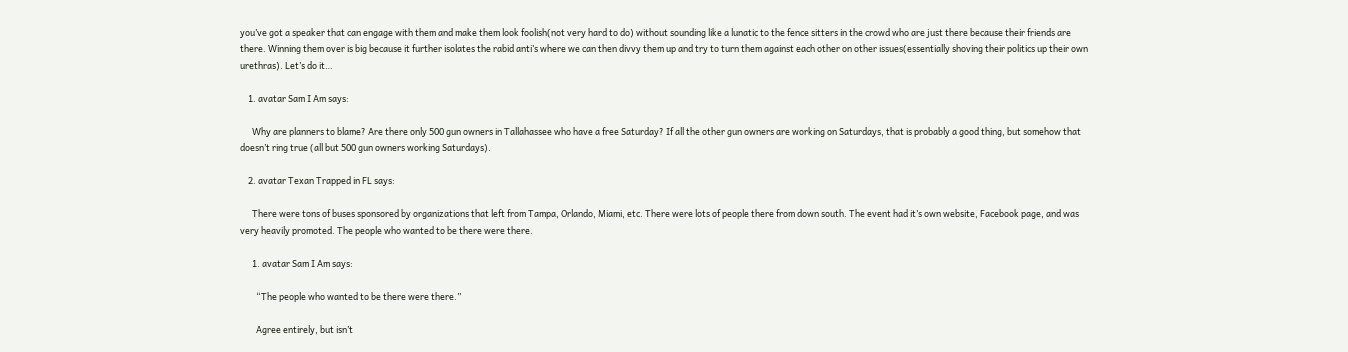you’ve got a speaker that can engage with them and make them look foolish(not very hard to do) without sounding like a lunatic to the fence sitters in the crowd who are just there because their friends are there. Winning them over is big because it further isolates the rabid anti’s where we can then divvy them up and try to turn them against each other on other issues(essentially shoving their politics up their own urethras). Let’s do it…

    1. avatar Sam I Am says:

      Why are planners to blame? Are there only 500 gun owners in Tallahassee who have a free Saturday? If all the other gun owners are working on Saturdays, that is probably a good thing, but somehow that doesn’t ring true (all but 500 gun owners working Saturdays).

    2. avatar Texan Trapped in FL says:

      There were tons of buses sponsored by organizations that left from Tampa, Orlando, Miami, etc. There were lots of people there from down south. The event had it’s own website, Facebook page, and was very heavily promoted. The people who wanted to be there were there.

      1. avatar Sam I Am says:

        “The people who wanted to be there were there.”

        Agree entirely, but isn’t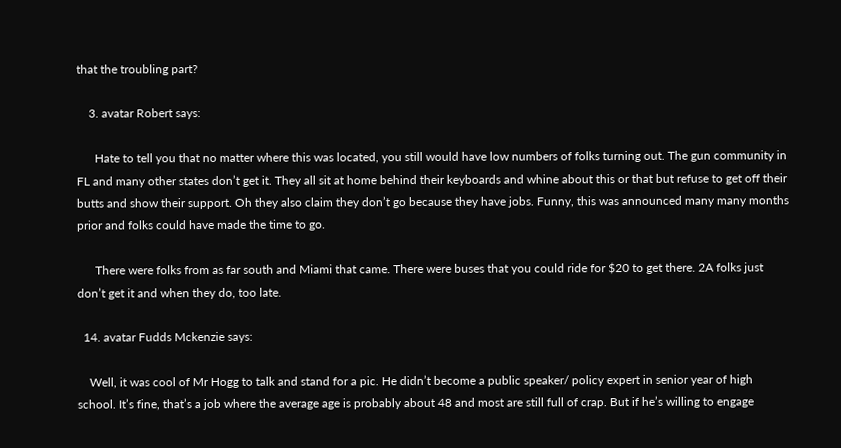that the troubling part?

    3. avatar Robert says:

      Hate to tell you that no matter where this was located, you still would have low numbers of folks turning out. The gun community in FL and many other states don’t get it. They all sit at home behind their keyboards and whine about this or that but refuse to get off their butts and show their support. Oh they also claim they don’t go because they have jobs. Funny, this was announced many many months prior and folks could have made the time to go.

      There were folks from as far south and Miami that came. There were buses that you could ride for $20 to get there. 2A folks just don’t get it and when they do, too late.

  14. avatar Fudds Mckenzie says:

    Well, it was cool of Mr Hogg to talk and stand for a pic. He didn’t become a public speaker/ policy expert in senior year of high school. It’s fine, that’s a job where the average age is probably about 48 and most are still full of crap. But if he’s willing to engage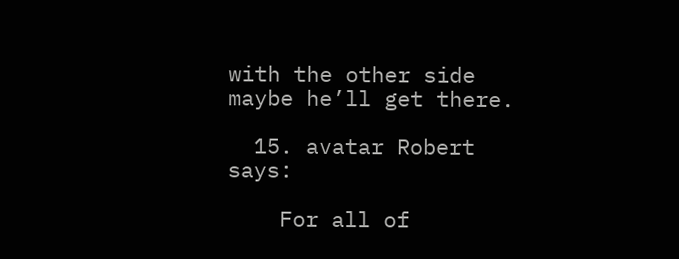with the other side maybe he’ll get there.

  15. avatar Robert says:

    For all of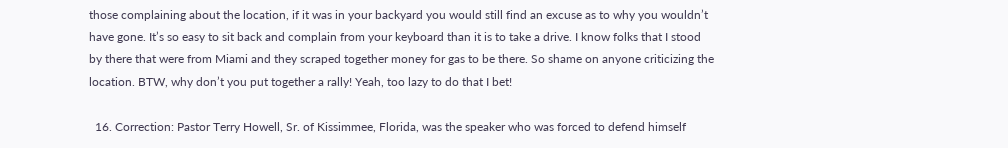those complaining about the location, if it was in your backyard you would still find an excuse as to why you wouldn’t have gone. It’s so easy to sit back and complain from your keyboard than it is to take a drive. I know folks that I stood by there that were from Miami and they scraped together money for gas to be there. So shame on anyone criticizing the location. BTW, why don’t you put together a rally! Yeah, too lazy to do that I bet!

  16. Correction: Pastor Terry Howell, Sr. of Kissimmee, Florida, was the speaker who was forced to defend himself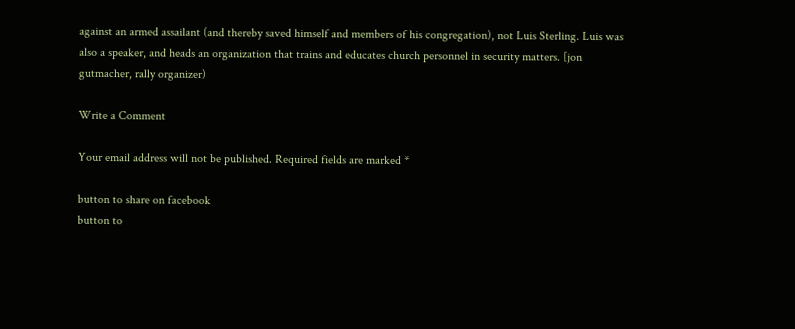against an armed assailant (and thereby saved himself and members of his congregation), not Luis Sterling. Luis was also a speaker, and heads an organization that trains and educates church personnel in security matters. [jon gutmacher, rally organizer)

Write a Comment

Your email address will not be published. Required fields are marked *

button to share on facebook
button to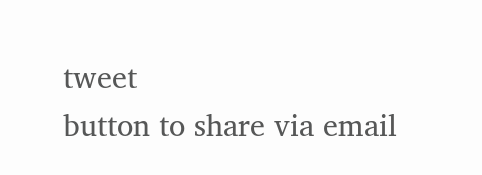tweet
button to share via email